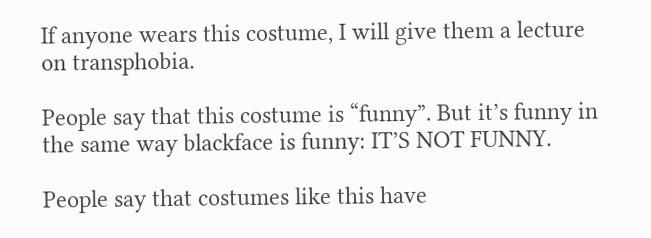If anyone wears this costume, I will give them a lecture on transphobia.

People say that this costume is “funny”. But it’s funny in the same way blackface is funny: IT’S NOT FUNNY.

People say that costumes like this have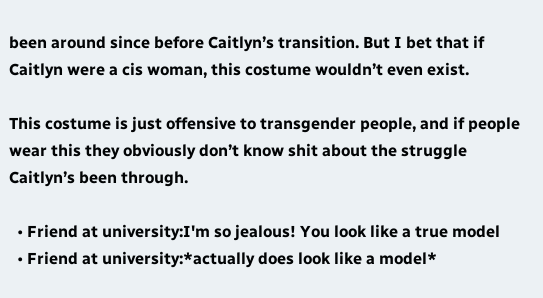been around since before Caitlyn’s transition. But I bet that if Caitlyn were a cis woman, this costume wouldn’t even exist.

This costume is just offensive to transgender people, and if people wear this they obviously don’t know shit about the struggle Caitlyn’s been through.

  • Friend at university:I'm so jealous! You look like a true model
  • Friend at university:*actually does look like a model*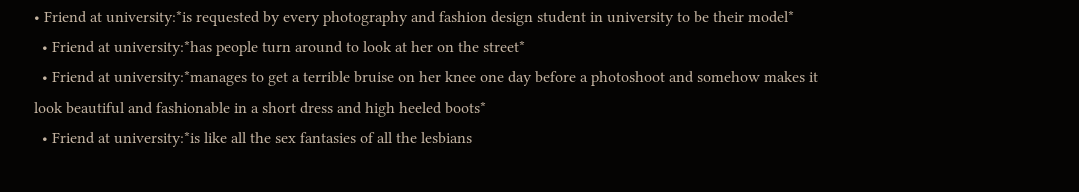• Friend at university:*is requested by every photography and fashion design student in university to be their model*
  • Friend at university:*has people turn around to look at her on the street*
  • Friend at university:*manages to get a terrible bruise on her knee one day before a photoshoot and somehow makes it look beautiful and fashionable in a short dress and high heeled boots*
  • Friend at university:*is like all the sex fantasies of all the lesbians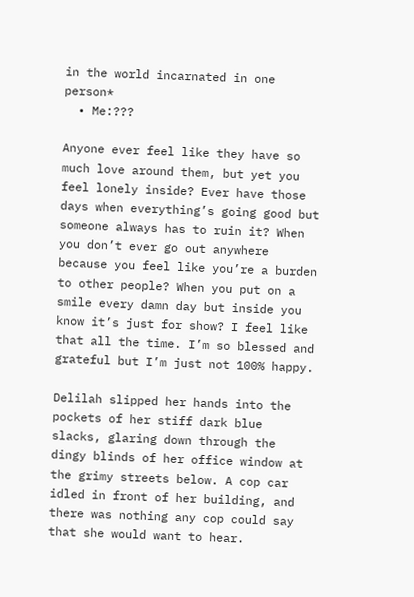in the world incarnated in one person*
  • Me:???

Anyone ever feel like they have so much love around them, but yet you feel lonely inside? Ever have those days when everything’s going good but someone always has to ruin it? When you don’t ever go out anywhere because you feel like you’re a burden to other people? When you put on a smile every damn day but inside you know it’s just for show? I feel like that all the time. I’m so blessed and grateful but I’m just not 100% happy.

Delilah slipped her hands into the pockets of her stiff dark blue slacks, glaring down through the dingy blinds of her office window at the grimy streets below. A cop car idled in front of her building, and there was nothing any cop could say that she would want to hear.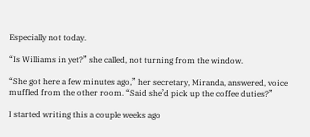Especially not today.

“Is Williams in yet?” she called, not turning from the window.

“She got here a few minutes ago,” her secretary, Miranda, answered, voice muffled from the other room. “Said she’d pick up the coffee duties?”

I started writing this a couple weeks ago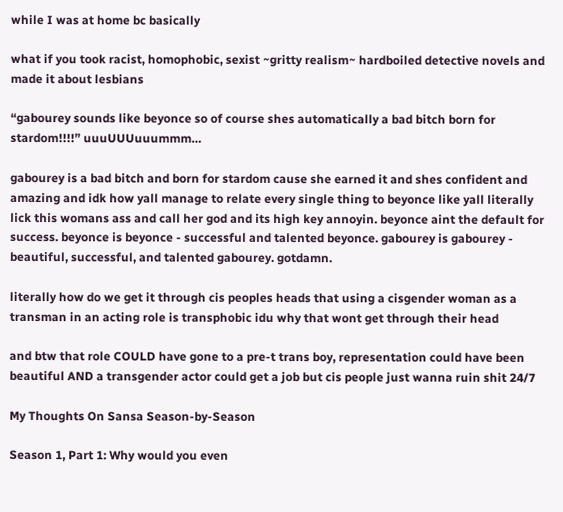while I was at home bc basically

what if you took racist, homophobic, sexist ~gritty realism~ hardboiled detective novels and made it about lesbians

“gabourey sounds like beyonce so of course shes automatically a bad bitch born for stardom!!!!” uuuUUUuuummm…

gabourey is a bad bitch and born for stardom cause she earned it and shes confident and amazing and idk how yall manage to relate every single thing to beyonce like yall literally lick this womans ass and call her god and its high key annoyin. beyonce aint the default for success. beyonce is beyonce - successful and talented beyonce. gabourey is gabourey - beautiful, successful, and talented gabourey. gotdamn.

literally how do we get it through cis peoples heads that using a cisgender woman as a transman in an acting role is transphobic idu why that wont get through their head

and btw that role COULD have gone to a pre-t trans boy, representation could have been beautiful AND a transgender actor could get a job but cis people just wanna ruin shit 24/7

My Thoughts On Sansa Season-by-Season

Season 1, Part 1: Why would you even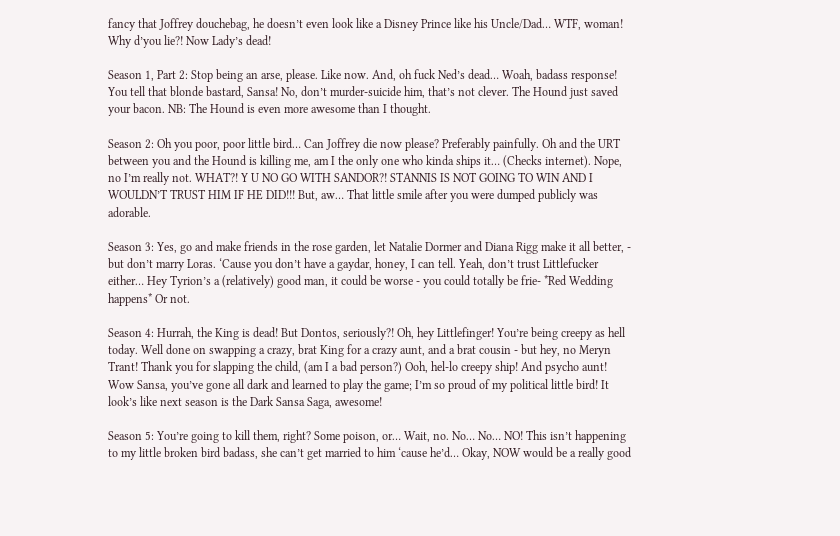fancy that Joffrey douchebag, he doesn’t even look like a Disney Prince like his Uncle/Dad… WTF, woman! Why d’you lie?! Now Lady’s dead!

Season 1, Part 2: Stop being an arse, please. Like now. And, oh fuck Ned’s dead… Woah, badass response! You tell that blonde bastard, Sansa! No, don’t murder-suicide him, that’s not clever. The Hound just saved your bacon. NB: The Hound is even more awesome than I thought.

Season 2: Oh you poor, poor little bird… Can Joffrey die now please? Preferably painfully. Oh and the URT between you and the Hound is killing me, am I the only one who kinda ships it… (Checks internet). Nope, no I’m really not. WHAT?! Y U NO GO WITH SANDOR?! STANNIS IS NOT GOING TO WIN AND I WOULDN’T TRUST HIM IF HE DID!!! But, aw… That little smile after you were dumped publicly was adorable.

Season 3: Yes, go and make friends in the rose garden, let Natalie Dormer and Diana Rigg make it all better, - but don’t marry Loras. ‘Cause you don’t have a gaydar, honey, I can tell. Yeah, don’t trust Littlefucker either… Hey Tyrion’s a (relatively) good man, it could be worse - you could totally be frie- *Red Wedding happens* Or not.

Season 4: Hurrah, the King is dead! But Dontos, seriously?! Oh, hey Littlefinger! You’re being creepy as hell today. Well done on swapping a crazy, brat King for a crazy aunt, and a brat cousin - but hey, no Meryn Trant! Thank you for slapping the child, (am I a bad person?) Ooh, hel-lo creepy ship! And psycho aunt! Wow Sansa, you’ve gone all dark and learned to play the game; I’m so proud of my political little bird! It look’s like next season is the Dark Sansa Saga, awesome!

Season 5: You’re going to kill them, right? Some poison, or… Wait, no. No… No… NO! This isn’t happening to my little broken bird badass, she can’t get married to him ‘cause he’d… Okay, NOW would be a really good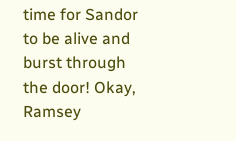time for Sandor to be alive and burst through the door! Okay, Ramsey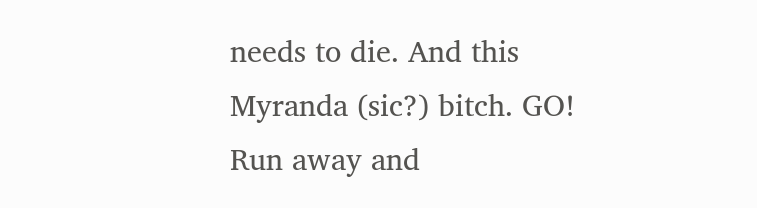needs to die. And this Myranda (sic?) bitch. GO! Run away and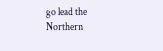go lead the Northern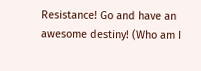Resistance! Go and have an awesome destiny! (Who am I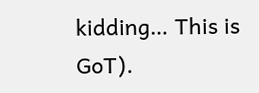kidding… This is GoT).